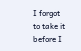I forgot to take it before I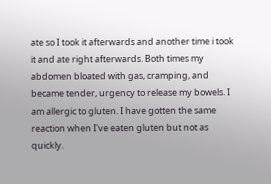ate so I took it afterwards and another time i took it and ate right afterwards. Both times my abdomen bloated with gas, cramping, and became tender, urgency to release my bowels. I am allergic to gluten. I have gotten the same reaction when I've eaten gluten but not as quickly.